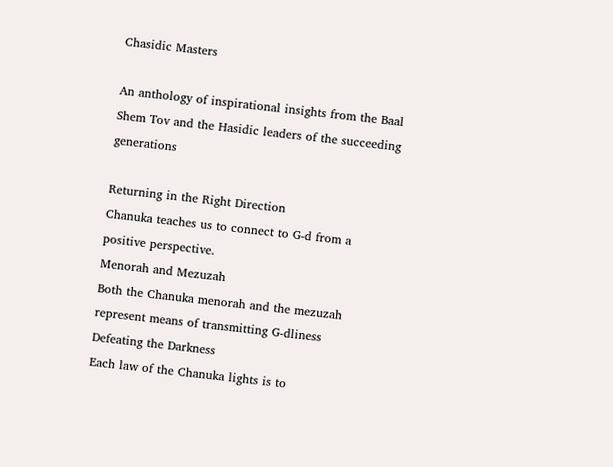Chasidic Masters

An anthology of inspirational insights from the Baal Shem Tov and the Hasidic leaders of the succeeding generations

Returning in the Right Direction
Chanuka teaches us to connect to G-d from a positive perspective.
Menorah and Mezuzah
Both the Chanuka menorah and the mezuzah represent means of transmitting G-dliness
Defeating the Darkness
Each law of the Chanuka lights is to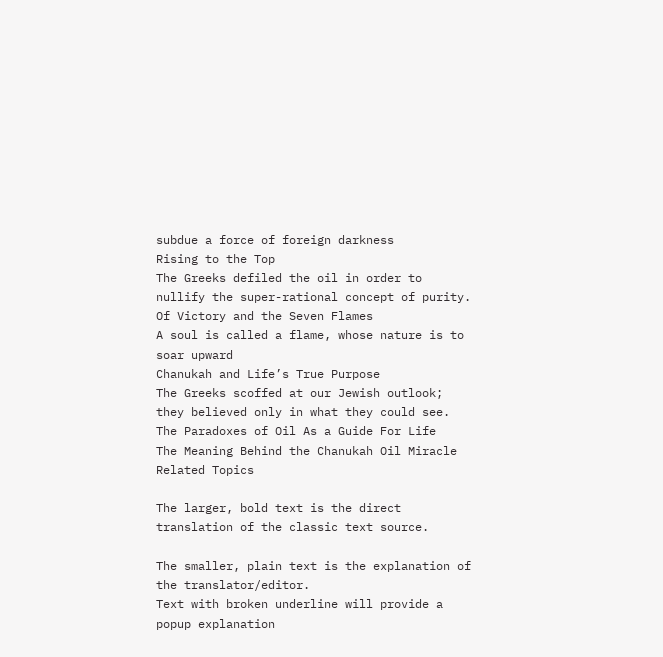subdue a force of foreign darkness
Rising to the Top
The Greeks defiled the oil in order to nullify the super-rational concept of purity.
Of Victory and the Seven Flames
A soul is called a flame, whose nature is to soar upward
Chanukah and Life’s True Purpose
The Greeks scoffed at our Jewish outlook; they believed only in what they could see.
The Paradoxes of Oil As a Guide For Life
The Meaning Behind the Chanukah Oil Miracle
Related Topics

The larger, bold text is the direct translation of the classic text source.

The smaller, plain text is the explanation of the translator/editor.
Text with broken underline will provide a popup explanation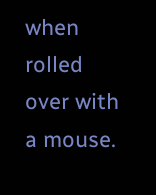when rolled over with a mouse.